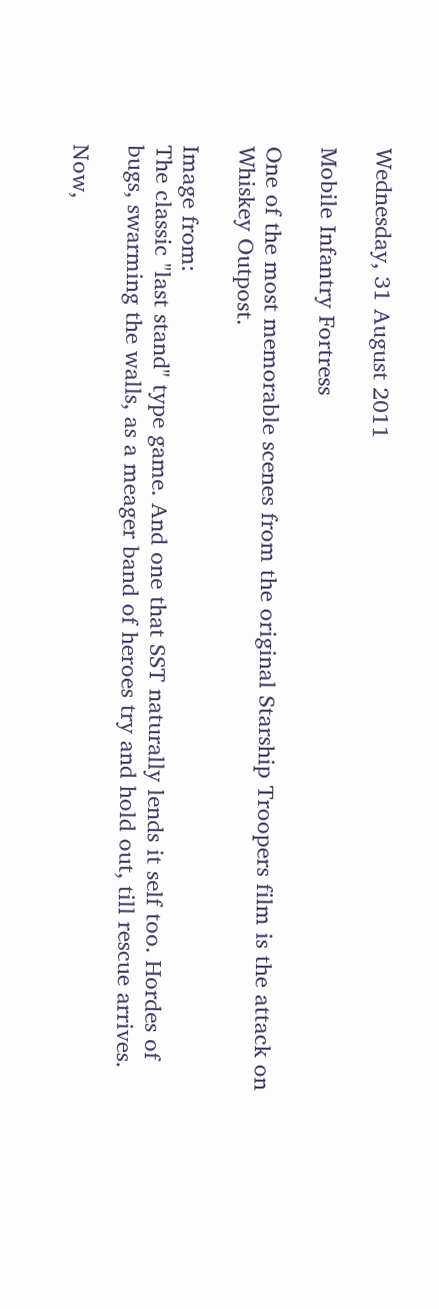Wednesday, 31 August 2011

Mobile Infantry Fortress

One of the most memorable scenes from the original Starship Troopers film is the attack on Whiskey Outpost.

Image from:
The classic "last stand" type game. And one that SST naturally lends it self too. Hordes of bugs, swarming the walls, as a meager band of heroes try and hold out, till rescue arrives.

Now,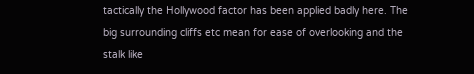tactically the Hollywood factor has been applied badly here. The big surrounding cliffs etc mean for ease of overlooking and the stalk like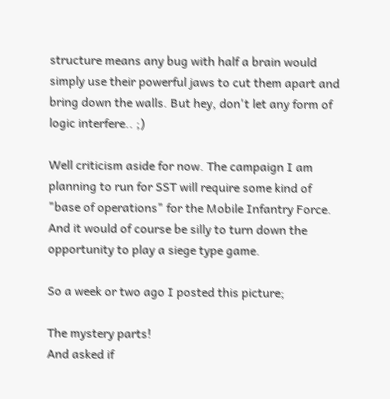structure means any bug with half a brain would simply use their powerful jaws to cut them apart and bring down the walls. But hey, don't let any form of logic interfere.. ;)

Well criticism aside for now. The campaign I am planning to run for SST will require some kind of "base of operations" for the Mobile Infantry Force. And it would of course be silly to turn down the opportunity to play a siege type game.

So a week or two ago I posted this picture;

The mystery parts!
And asked if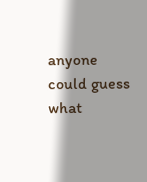anyone could guess what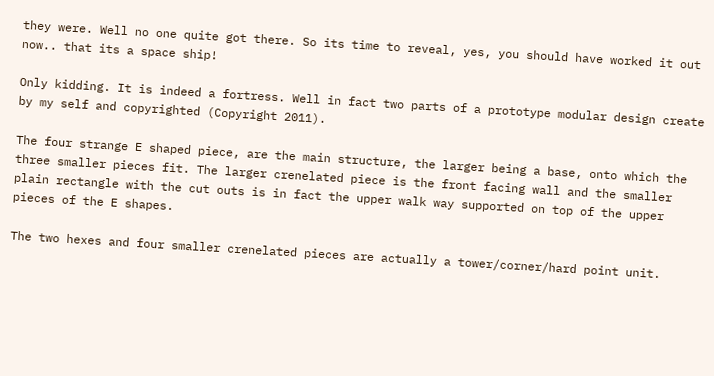they were. Well no one quite got there. So its time to reveal, yes, you should have worked it out now.. that its a space ship!

Only kidding. It is indeed a fortress. Well in fact two parts of a prototype modular design create by my self and copyrighted (Copyright 2011).

The four strange E shaped piece, are the main structure, the larger being a base, onto which the three smaller pieces fit. The larger crenelated piece is the front facing wall and the smaller plain rectangle with the cut outs is in fact the upper walk way supported on top of the upper pieces of the E shapes.

The two hexes and four smaller crenelated pieces are actually a tower/corner/hard point unit.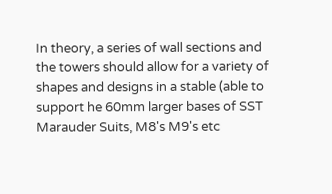In theory, a series of wall sections and the towers should allow for a variety of shapes and designs in a stable (able to support he 60mm larger bases of SST Marauder Suits, M8's M9's etc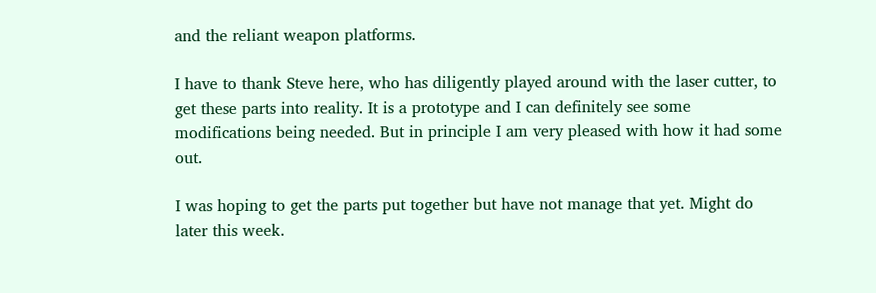and the reliant weapon platforms.

I have to thank Steve here, who has diligently played around with the laser cutter, to get these parts into reality. It is a prototype and I can definitely see some modifications being needed. But in principle I am very pleased with how it had some out.

I was hoping to get the parts put together but have not manage that yet. Might do later this week.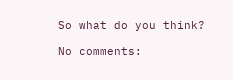So what do you think?

No comments: